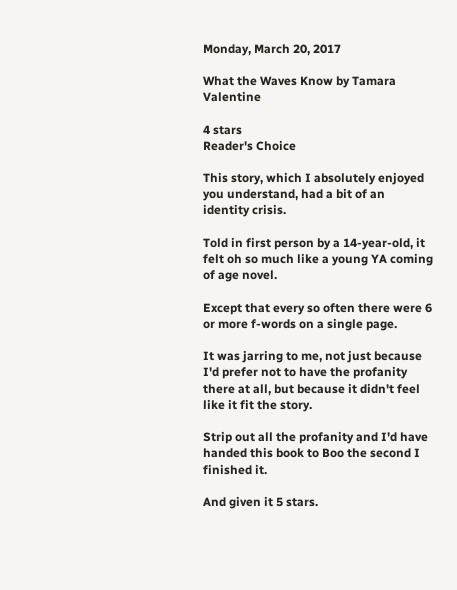Monday, March 20, 2017

What the Waves Know by Tamara Valentine

4 stars
Reader's Choice

This story, which I absolutely enjoyed you understand, had a bit of an identity crisis.

Told in first person by a 14-year-old, it felt oh so much like a young YA coming of age novel.

Except that every so often there were 6 or more f-words on a single page.

It was jarring to me, not just because I'd prefer not to have the profanity there at all, but because it didn't feel like it fit the story.

Strip out all the profanity and I'd have handed this book to Boo the second I finished it.

And given it 5 stars.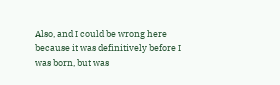Also, and I could be wrong here because it was definitively before I was born, but was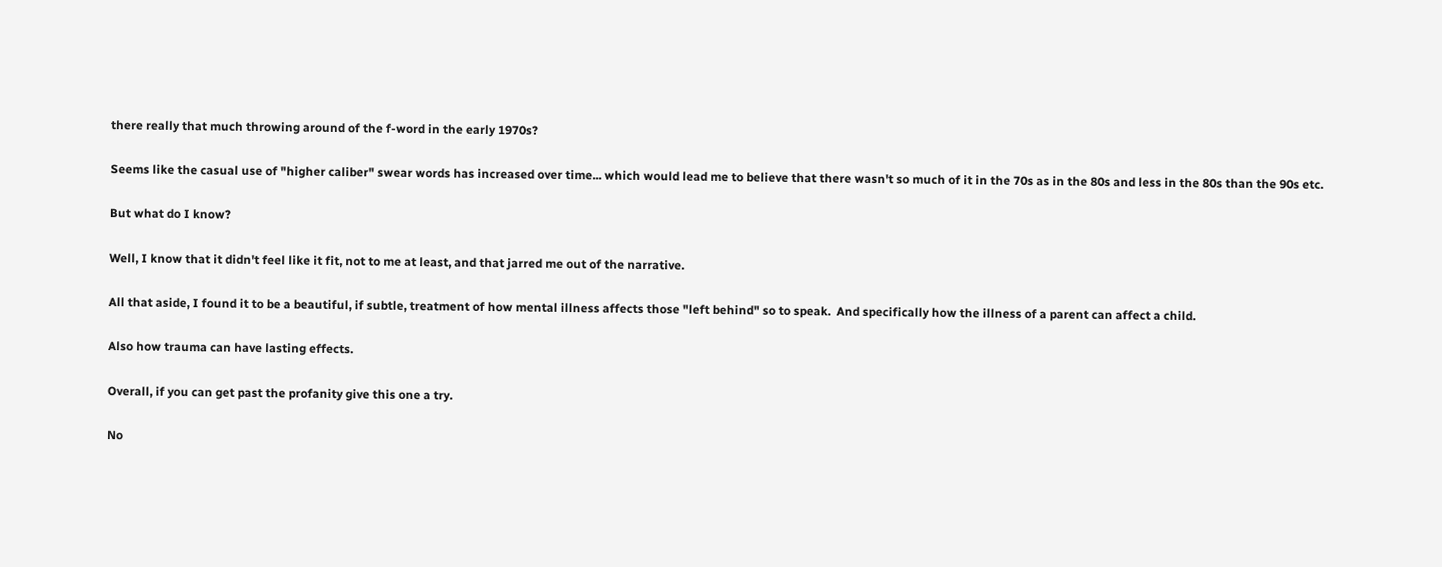there really that much throwing around of the f-word in the early 1970s?

Seems like the casual use of "higher caliber" swear words has increased over time... which would lead me to believe that there wasn't so much of it in the 70s as in the 80s and less in the 80s than the 90s etc.

But what do I know?

Well, I know that it didn't feel like it fit, not to me at least, and that jarred me out of the narrative.

All that aside, I found it to be a beautiful, if subtle, treatment of how mental illness affects those "left behind" so to speak.  And specifically how the illness of a parent can affect a child.

Also how trauma can have lasting effects.

Overall, if you can get past the profanity give this one a try.

No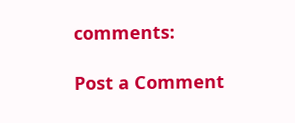comments:

Post a Comment